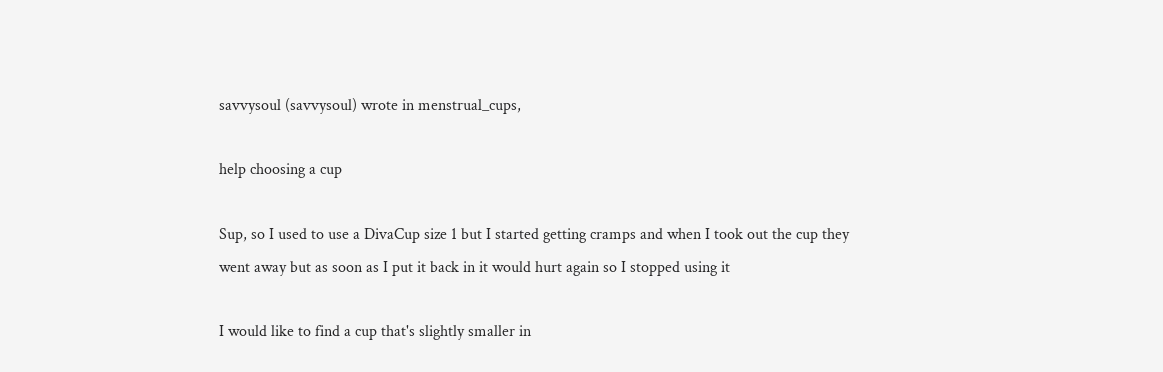savvysoul (savvysoul) wrote in menstrual_cups,

help choosing a cup

Sup, so I used to use a DivaCup size 1 but I started getting cramps and when I took out the cup they went away but as soon as I put it back in it would hurt again so I stopped using it

I would like to find a cup that's slightly smaller in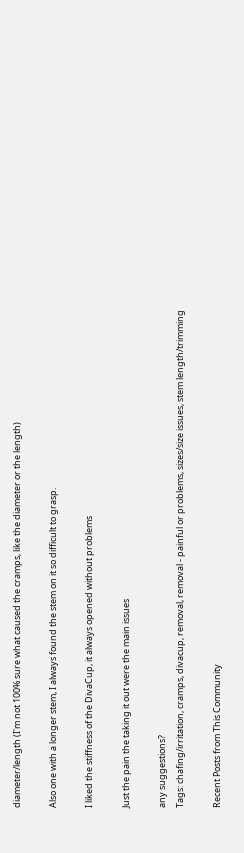diameter/length (I'm not 100% sure what caused the cramps, like the diameter or the length)

Also one with a longer stem, I always found the stem on it so difficult to grasp.

I liked the stiffness of the DivaCup, it always opened without problems

Just the pain the taking it out were the main issues

any suggestions?
Tags: chafing/irritation, cramps, divacup, removal, removal - painful or problems, sizes/size issues, stem length/trimming

Recent Posts from This Community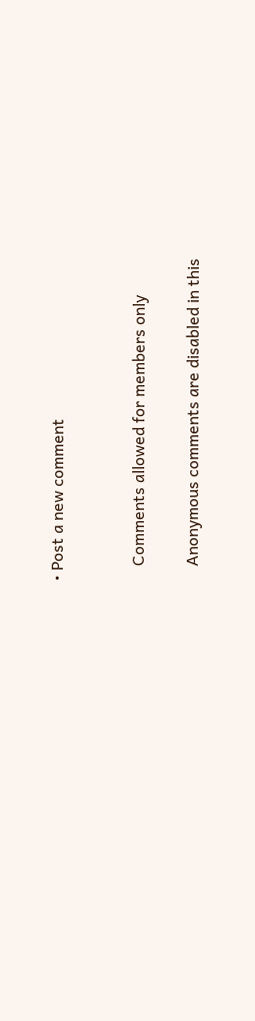• Post a new comment


    Comments allowed for members only

    Anonymous comments are disabled in this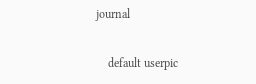journal

    default userpic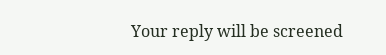Your reply will be screened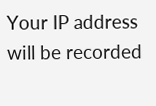Your IP address will be recorded